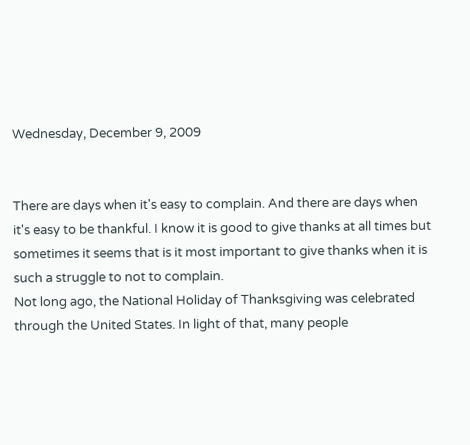Wednesday, December 9, 2009


There are days when it's easy to complain. And there are days when it's easy to be thankful. I know it is good to give thanks at all times but sometimes it seems that is it most important to give thanks when it is such a struggle to not to complain.
Not long ago, the National Holiday of Thanksgiving was celebrated through the United States. In light of that, many people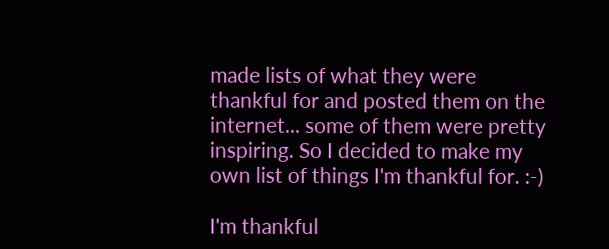made lists of what they were thankful for and posted them on the internet... some of them were pretty inspiring. So I decided to make my own list of things I'm thankful for. :-)

I'm thankful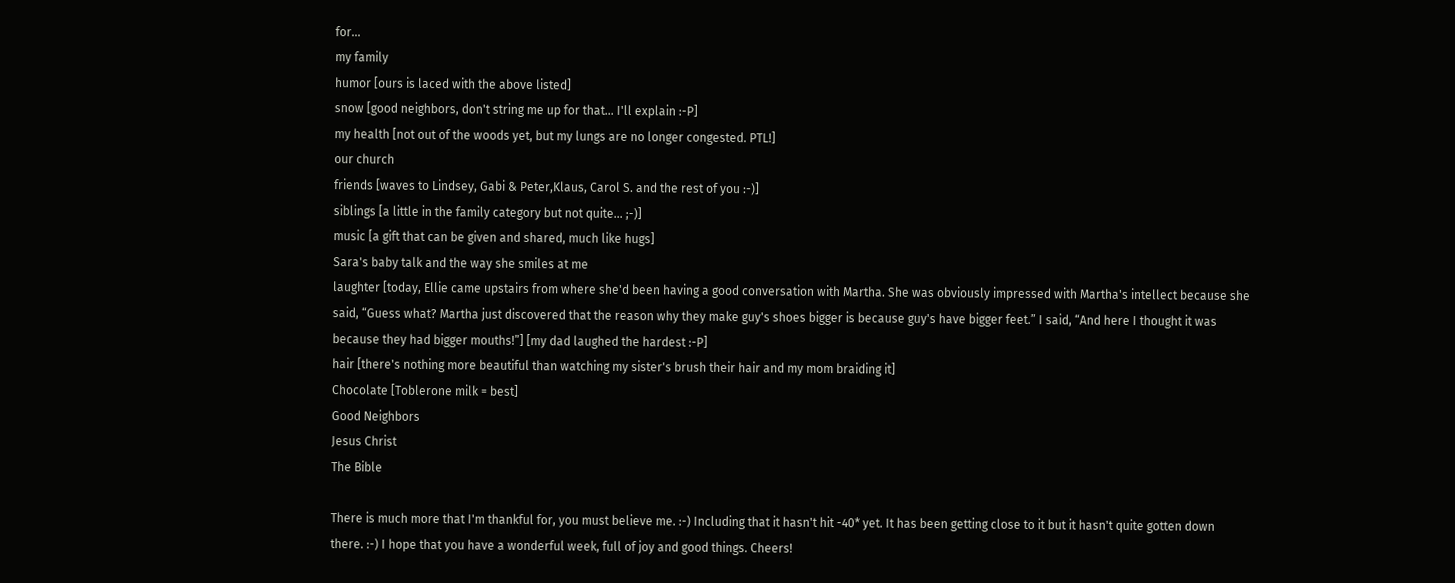for...
my family
humor [ours is laced with the above listed]
snow [good neighbors, don't string me up for that... I'll explain :-P]
my health [not out of the woods yet, but my lungs are no longer congested. PTL!]
our church
friends [waves to Lindsey, Gabi & Peter,Klaus, Carol S. and the rest of you :-)]
siblings [a little in the family category but not quite... ;-)]
music [a gift that can be given and shared, much like hugs]
Sara's baby talk and the way she smiles at me
laughter [today, Ellie came upstairs from where she'd been having a good conversation with Martha. She was obviously impressed with Martha's intellect because she said, “Guess what? Martha just discovered that the reason why they make guy's shoes bigger is because guy's have bigger feet.” I said, “And here I thought it was because they had bigger mouths!”] [my dad laughed the hardest :-P]
hair [there's nothing more beautiful than watching my sister's brush their hair and my mom braiding it]
Chocolate [Toblerone milk = best]
Good Neighbors
Jesus Christ
The Bible

There is much more that I'm thankful for, you must believe me. :-) Including that it hasn't hit -40* yet. It has been getting close to it but it hasn't quite gotten down there. :-) I hope that you have a wonderful week, full of joy and good things. Cheers!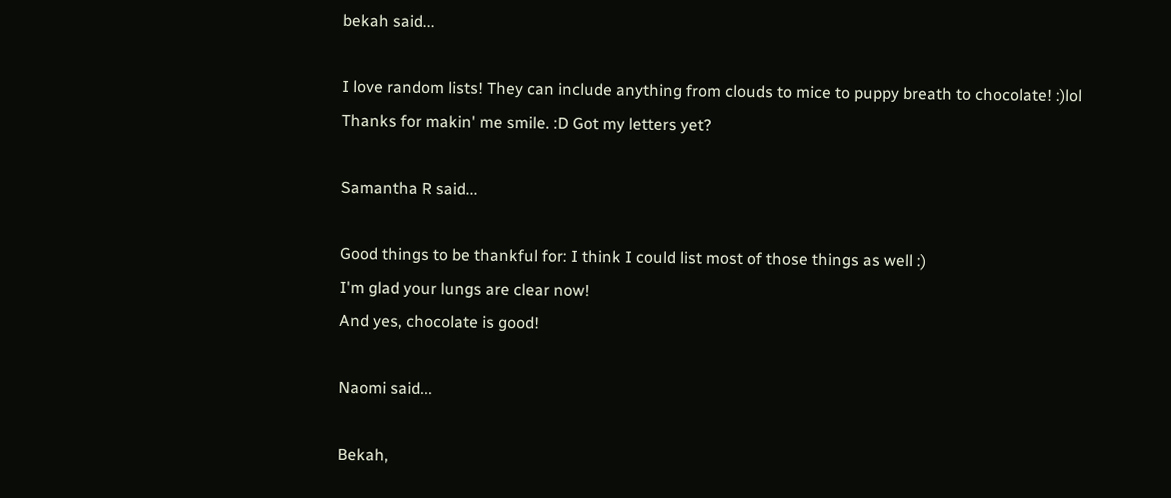bekah said...

I love random lists! They can include anything from clouds to mice to puppy breath to chocolate! :)lol Thanks for makin' me smile. :D Got my letters yet?

Samantha R said...

Good things to be thankful for: I think I could list most of those things as well :)
I'm glad your lungs are clear now!
And yes, chocolate is good!

Naomi said...

Bekah,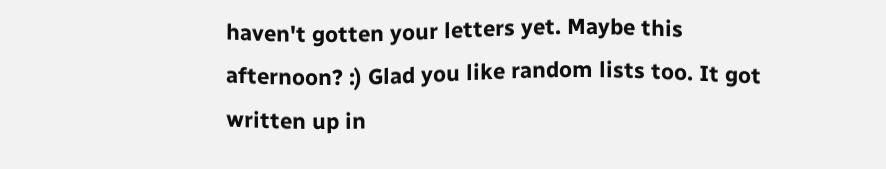haven't gotten your letters yet. Maybe this afternoon? :) Glad you like random lists too. It got written up in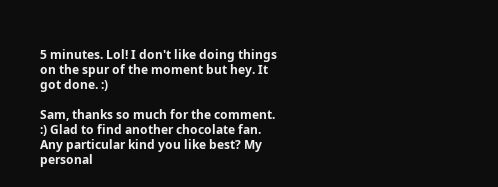5 minutes. Lol! I don't like doing things on the spur of the moment but hey. It got done. :)

Sam, thanks so much for the comment. :) Glad to find another chocolate fan. Any particular kind you like best? My personal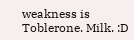weakness is Toblerone. Milk. :D